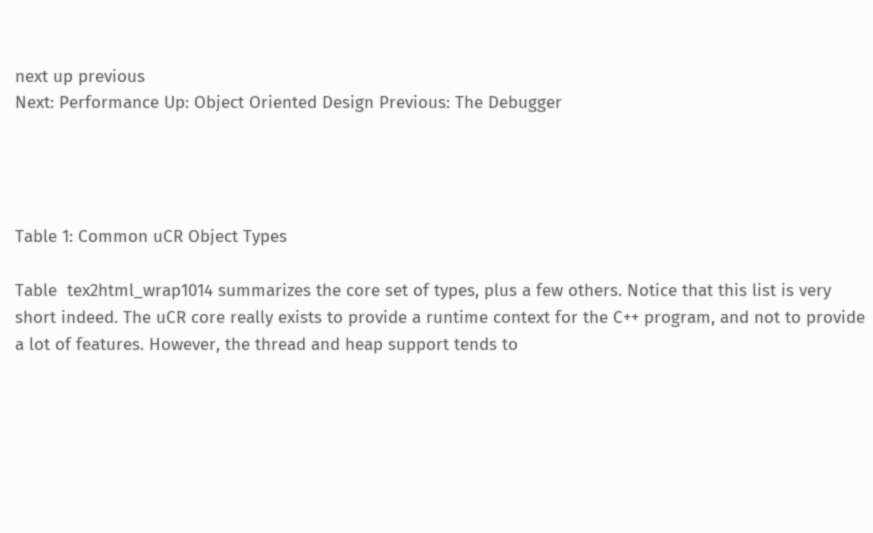next up previous
Next: Performance Up: Object Oriented Design Previous: The Debugger




Table 1: Common uCR Object Types

Table  tex2html_wrap1014 summarizes the core set of types, plus a few others. Notice that this list is very short indeed. The uCR core really exists to provide a runtime context for the C++ program, and not to provide a lot of features. However, the thread and heap support tends to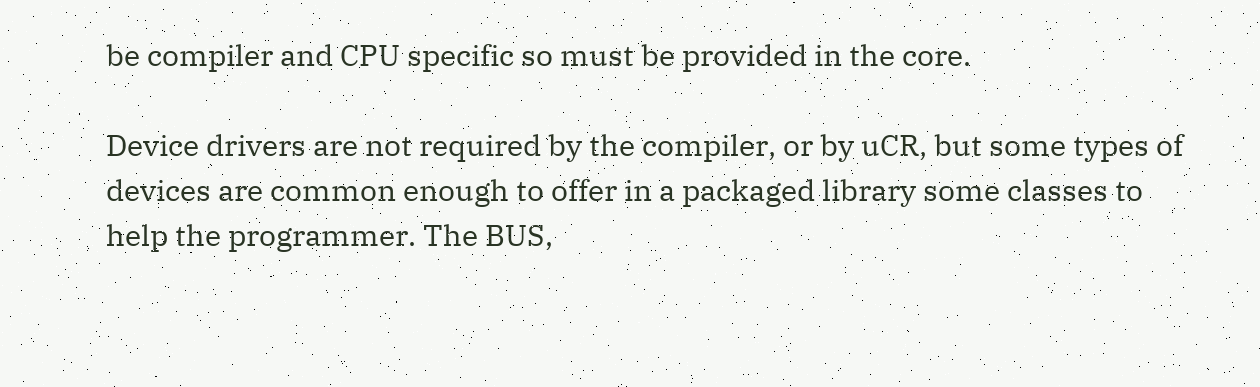be compiler and CPU specific so must be provided in the core.

Device drivers are not required by the compiler, or by uCR, but some types of devices are common enough to offer in a packaged library some classes to help the programmer. The BUS,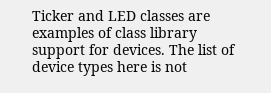Ticker and LED classes are examples of class library support for devices. The list of device types here is not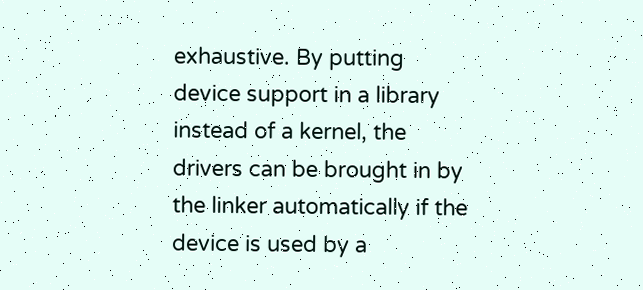exhaustive. By putting device support in a library instead of a kernel, the drivers can be brought in by the linker automatically if the device is used by a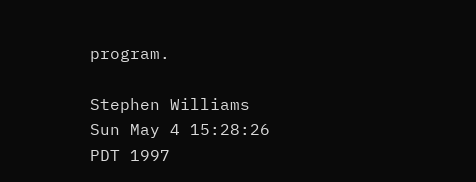program.

Stephen Williams
Sun May 4 15:28:26 PDT 1997